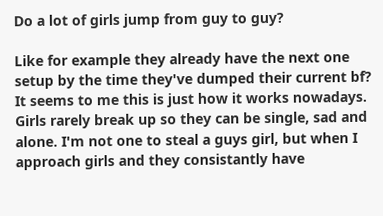Do a lot of girls jump from guy to guy?

Like for example they already have the next one setup by the time they've dumped their current bf? It seems to me this is just how it works nowadays. Girls rarely break up so they can be single, sad and alone. I'm not one to steal a guys girl, but when I approach girls and they consistantly have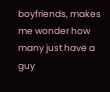boyfriends, makes me wonder how many just have a guy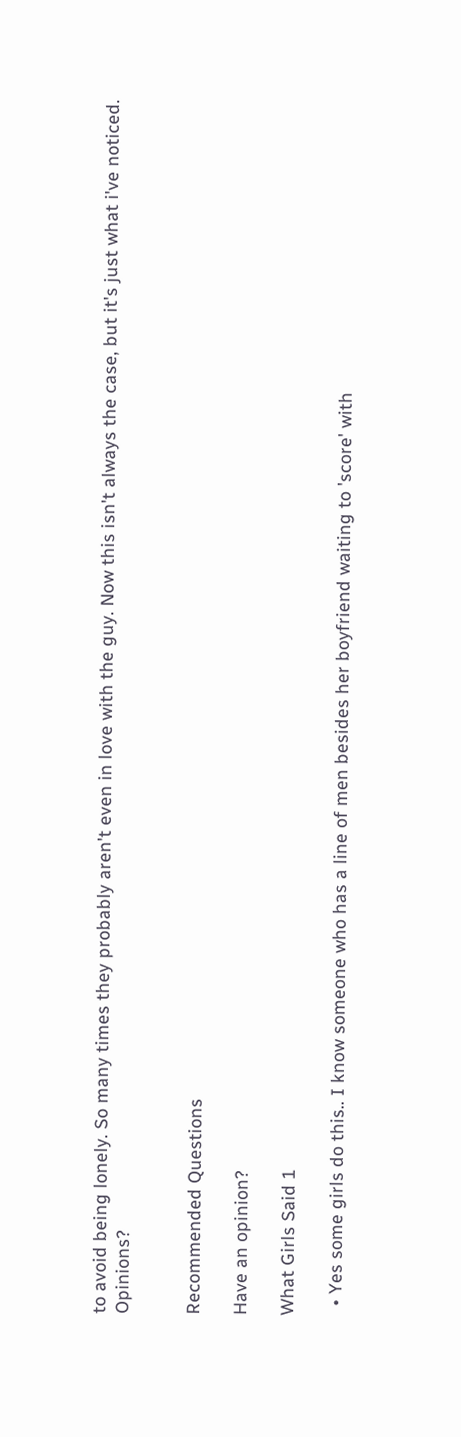to avoid being lonely. So many times they probably aren't even in love with the guy. Now this isn't always the case, but it's just what i've noticed. Opinions?


Recommended Questions

Have an opinion?

What Girls Said 1

  • Yes some girls do this.. I know someone who has a line of men besides her boyfriend waiting to 'score' with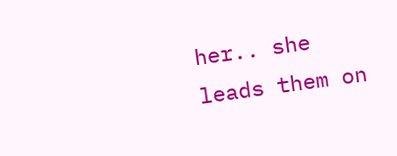her.. she leads them on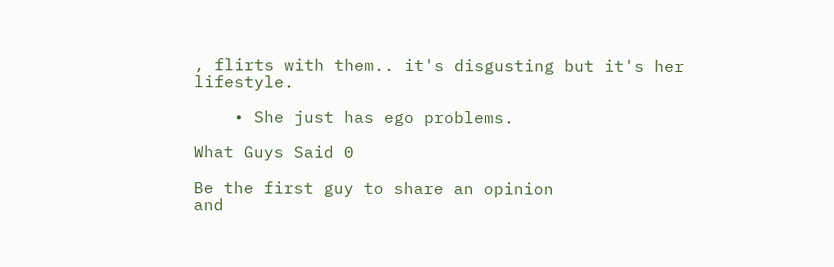, flirts with them.. it's disgusting but it's her lifestyle.

    • She just has ego problems.

What Guys Said 0

Be the first guy to share an opinion
and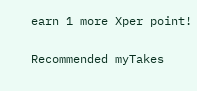earn 1 more Xper point!

Recommended myTakes